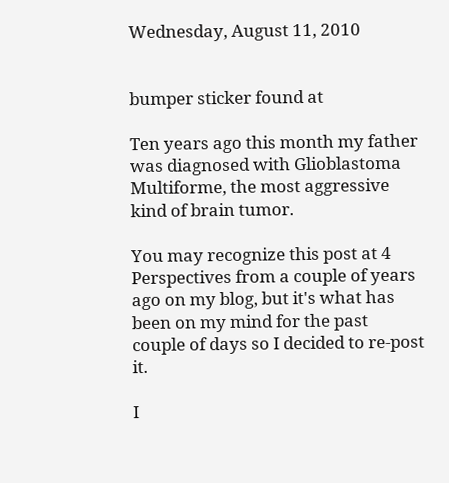Wednesday, August 11, 2010


bumper sticker found at

Ten years ago this month my father was diagnosed with Glioblastoma Multiforme, the most aggressive kind of brain tumor.

You may recognize this post at 4 Perspectives from a couple of years ago on my blog, but it's what has been on my mind for the past couple of days so I decided to re-post it.

I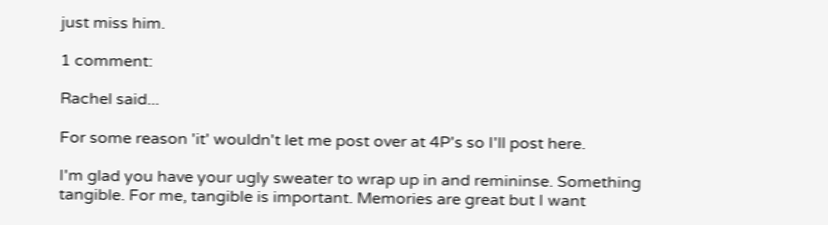just miss him.

1 comment:

Rachel said...

For some reason 'it' wouldn't let me post over at 4P's so I'll post here.

I'm glad you have your ugly sweater to wrap up in and remininse. Something tangible. For me, tangible is important. Memories are great but I want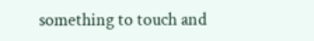something to touch and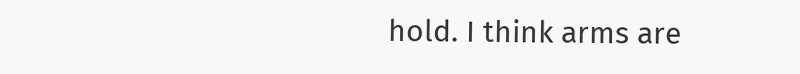hold. I think arms are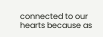connected to our hearts because as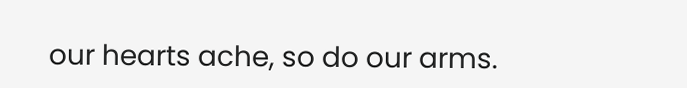our hearts ache, so do our arms.